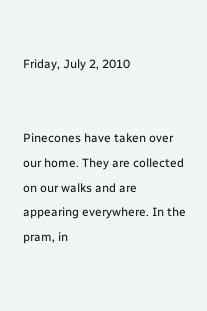Friday, July 2, 2010


Pinecones have taken over our home. They are collected on our walks and are appearing everywhere. In the pram, in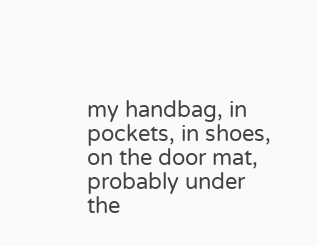my handbag, in pockets, in shoes, on the door mat, probably under the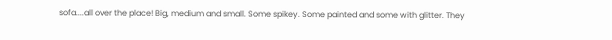sofa....all over the place! Big, medium and small. Some spikey. Some painted and some with glitter. They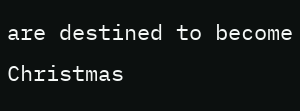are destined to become Christmas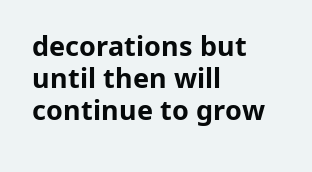decorations but until then will continue to grow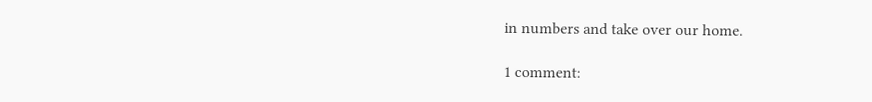in numbers and take over our home.

1 comment: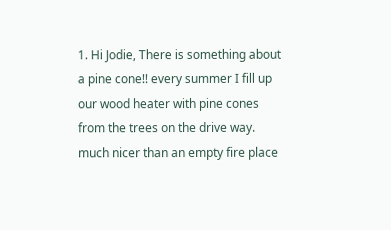1. Hi Jodie, There is something about a pine cone!! every summer I fill up our wood heater with pine cones from the trees on the drive way. much nicer than an empty fire place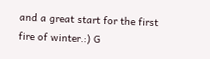and a great start for the first fire of winter.:) G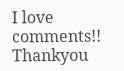I love comments!! Thankyou